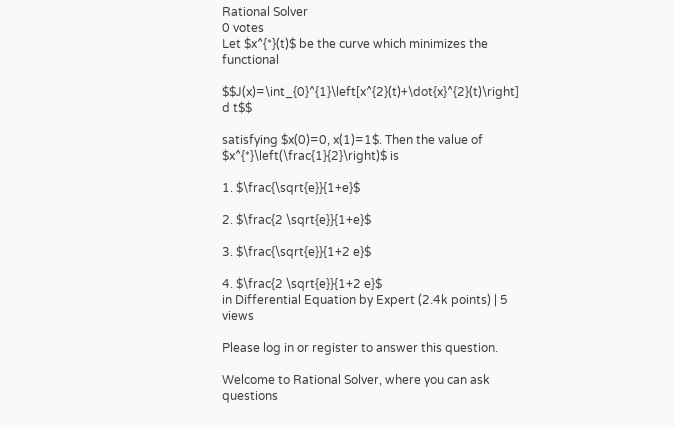Rational Solver
0 votes
Let $x^{*}(t)$ be the curve which minimizes the functional

$$J(x)=\int_{0}^{1}\left[x^{2}(t)+\dot{x}^{2}(t)\right] d t$$

satisfying $x(0)=0, x(1)=1$. Then the value of $x^{*}\left(\frac{1}{2}\right)$ is

1. $\frac{\sqrt{e}}{1+e}$

2. $\frac{2 \sqrt{e}}{1+e}$

3. $\frac{\sqrt{e}}{1+2 e}$

4. $\frac{2 \sqrt{e}}{1+2 e}$
in Differential Equation by Expert (2.4k points) | 5 views

Please log in or register to answer this question.

Welcome to Rational Solver, where you can ask questions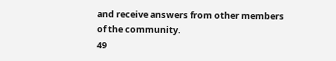and receive answers from other members of the community.
49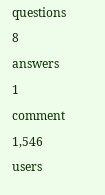questions
8 answers
1 comment
1,546 users